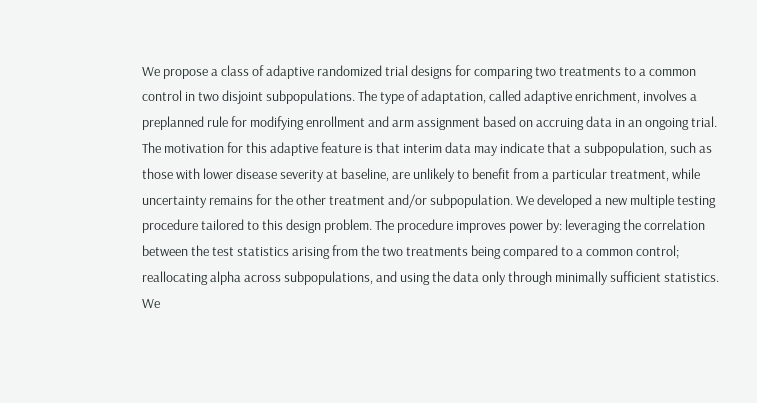We propose a class of adaptive randomized trial designs for comparing two treatments to a common control in two disjoint subpopulations. The type of adaptation, called adaptive enrichment, involves a preplanned rule for modifying enrollment and arm assignment based on accruing data in an ongoing trial. The motivation for this adaptive feature is that interim data may indicate that a subpopulation, such as those with lower disease severity at baseline, are unlikely to benefit from a particular treatment, while uncertainty remains for the other treatment and/or subpopulation. We developed a new multiple testing procedure tailored to this design problem. The procedure improves power by: leveraging the correlation between the test statistics arising from the two treatments being compared to a common control; reallocating alpha across subpopulations, and using the data only through minimally sufficient statistics. We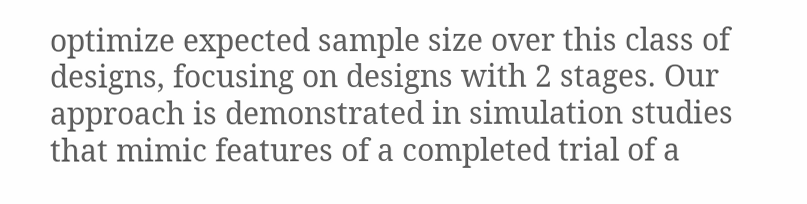optimize expected sample size over this class of designs, focusing on designs with 2 stages. Our approach is demonstrated in simulation studies that mimic features of a completed trial of a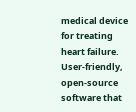medical device for treating heart failure. User-friendly, open-source software that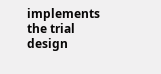implements the trial design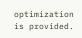optimization is provided.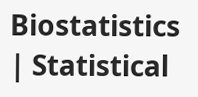Biostatistics | Statistical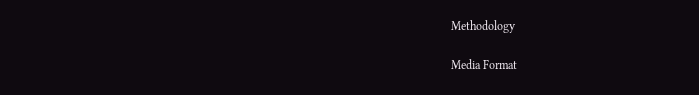Methodology

Media Format